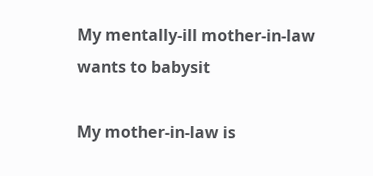My mentally-ill mother-in-law wants to babysit

My mother-in-law is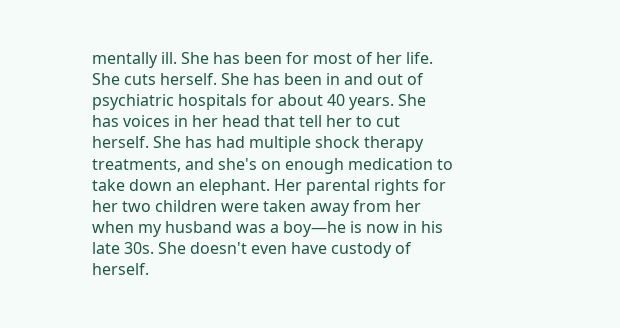mentally ill. She has been for most of her life. She cuts herself. She has been in and out of psychiatric hospitals for about 40 years. She has voices in her head that tell her to cut herself. She has had multiple shock therapy treatments, and she's on enough medication to take down an elephant. Her parental rights for her two children were taken away from her when my husband was a boy—he is now in his late 30s. She doesn't even have custody of herself.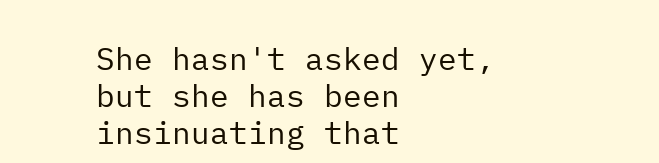She hasn't asked yet, but she has been insinuating that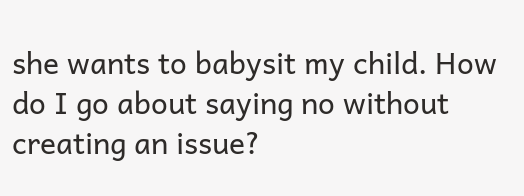she wants to babysit my child. How do I go about saying no without creating an issue?